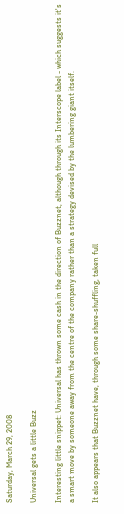Saturday, March 29, 2008

Universal gets a little Buzz

Interesting little snippet: Universal has thrown some cash in the direction of Buzznet, although through its Interscope label - which suggests it's a smart move by someone away from the centre of the company rather than a strategy devised by the lumbering giant itself.

It also appears that Buzznet have, through some share-shuffling, taken full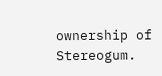ownership of Stereogum.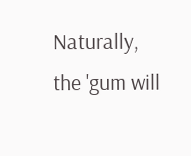Naturally, the 'gum will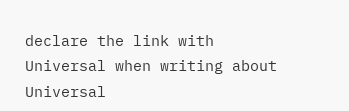declare the link with Universal when writing about Universal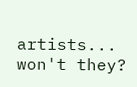artists... won't they?